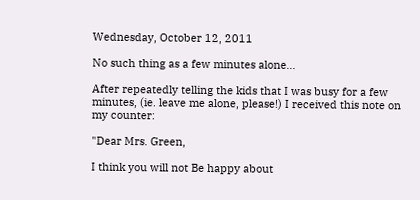Wednesday, October 12, 2011

No such thing as a few minutes alone...

After repeatedly telling the kids that I was busy for a few minutes, (ie. leave me alone, please!) I received this note on my counter:

"Dear Mrs. Green,

I think you will not Be happy about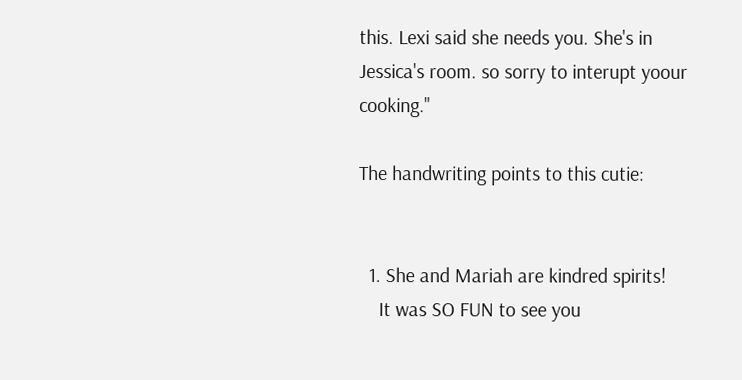this. Lexi said she needs you. She's in Jessica's room. so sorry to interupt yoour cooking."

The handwriting points to this cutie:


  1. She and Mariah are kindred spirits!
    It was SO FUN to see you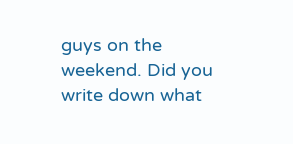guys on the weekend. Did you write down what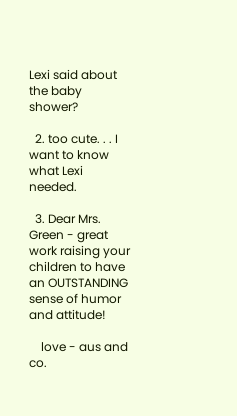Lexi said about the baby shower?

  2. too cute. . . I want to know what Lexi needed.

  3. Dear Mrs. Green - great work raising your children to have an OUTSTANDING sense of humor and attitude!

    love - aus and co.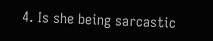4. Is she being sarcastic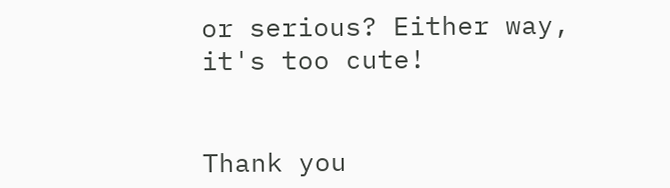or serious? Either way, it's too cute!


Thank you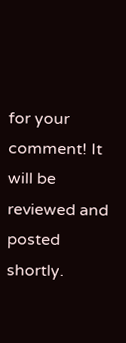for your comment! It will be reviewed and posted shortly.